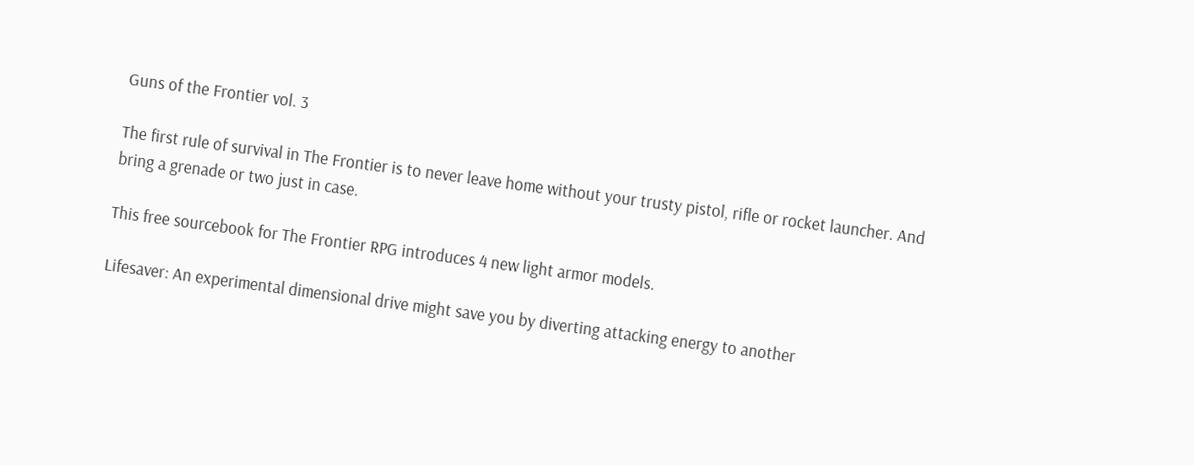Guns of the Frontier vol. 3

The first rule of survival in The Frontier is to never leave home without your trusty pistol, rifle or rocket launcher. And bring a grenade or two just in case.

This free sourcebook for The Frontier RPG introduces 4 new light armor models.

Lifesaver: An experimental dimensional drive might save you by diverting attacking energy to another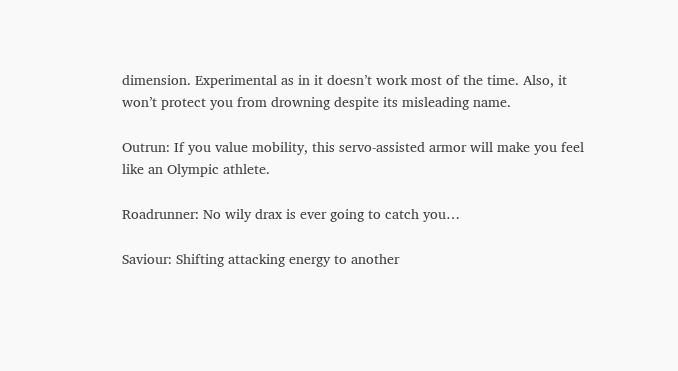dimension. Experimental as in it doesn’t work most of the time. Also, it won’t protect you from drowning despite its misleading name.

Outrun: If you value mobility, this servo-assisted armor will make you feel like an Olympic athlete.

Roadrunner: No wily drax is ever going to catch you…

Saviour: Shifting attacking energy to another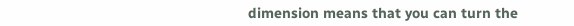dimension means that you can turn the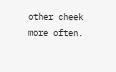other cheek more often.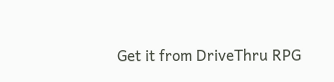Get it from DriveThru RPG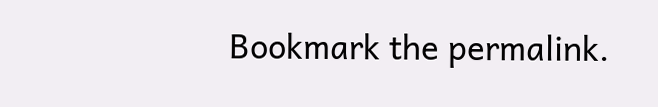Bookmark the permalink.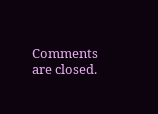Comments are closed.